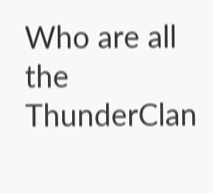Who are all the ThunderClan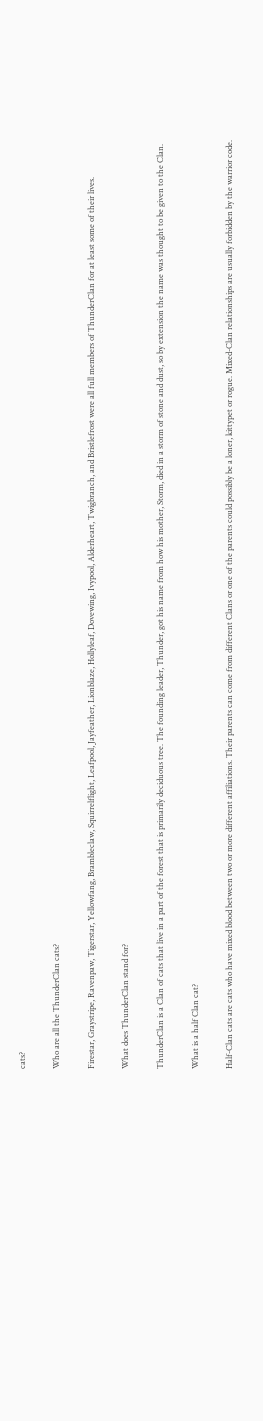cats?

Who are all the ThunderClan cats?

Firestar, Graystripe, Ravenpaw, Tigerstar, Yellowfang, Brambleclaw, Squirrelflight, Leafpool, Jayfeather, Lionblaze, Hollyleaf, Dovewing, Ivypool, Alderheart, Twigbranch, and Bristlefrost were all full members of ThunderClan for at least some of their lives.

What does ThunderClan stand for?

ThunderClan is a Clan of cats that live in a part of the forest that is primarily deciduous tree. The founding leader, Thunder, got his name from how his mother, Storm, died in a storm of stone and dust, so by extension the name was thought to be given to the Clan.

What is a half Clan cat?

Half-Clan cats are cats who have mixed blood between two or more different affiliations. Their parents can come from different Clans or one of the parents could possibly be a loner, kittypet or rogue. Mixed-Clan relationships are usually forbidden by the warrior code.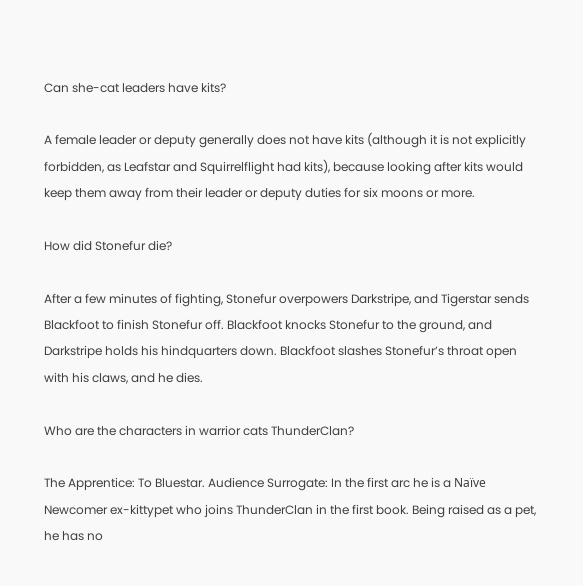Can she-cat leaders have kits?

A female leader or deputy generally does not have kits (although it is not explicitly forbidden, as Leafstar and Squirrelflight had kits), because looking after kits would keep them away from their leader or deputy duties for six moons or more.

How did Stonefur die?

After a few minutes of fighting, Stonefur overpowers Darkstripe, and Tigerstar sends Blackfoot to finish Stonefur off. Blackfoot knocks Stonefur to the ground, and Darkstripe holds his hindquarters down. Blackfoot slashes Stonefur’s throat open with his claws, and he dies.

Who are the characters in warrior cats ThunderClan?

The Apprentice: To Bluestar. Audience Surrogate: In the first arc he is a Naïve Newcomer ex-kittypet who joins ThunderClan in the first book. Being raised as a pet, he has no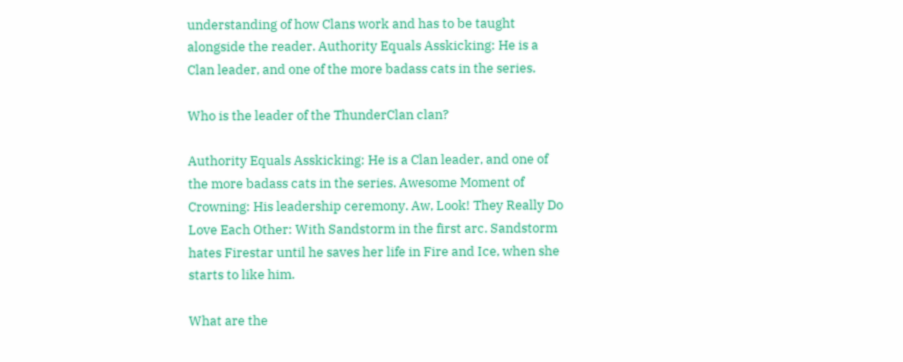understanding of how Clans work and has to be taught alongside the reader. Authority Equals Asskicking: He is a Clan leader, and one of the more badass cats in the series.

Who is the leader of the ThunderClan clan?

Authority Equals Asskicking: He is a Clan leader, and one of the more badass cats in the series. Awesome Moment of Crowning: His leadership ceremony. Aw, Look! They Really Do Love Each Other: With Sandstorm in the first arc. Sandstorm hates Firestar until he saves her life in Fire and Ice, when she starts to like him.

What are the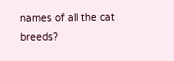names of all the cat breeds?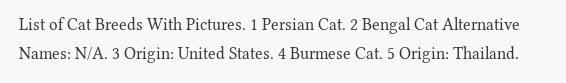List of Cat Breeds With Pictures. 1 Persian Cat. 2 Bengal Cat Alternative Names: N/A. 3 Origin: United States. 4 Burmese Cat. 5 Origin: Thailand.